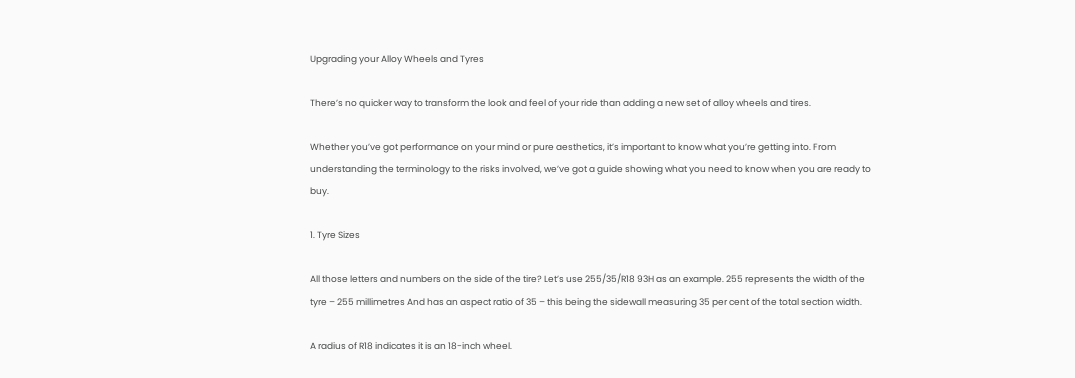Upgrading your Alloy Wheels and Tyres

There’s no quicker way to transform the look and feel of your ride than adding a new set of alloy wheels and tires.

Whether you’ve got performance on your mind or pure aesthetics, it’s important to know what you’re getting into. From understanding the terminology to the risks involved, we’ve got a guide showing what you need to know when you are ready to buy.

1. Tyre Sizes

All those letters and numbers on the side of the tire? Let’s use 255/35/R18 93H as an example. 255 represents the width of the tyre – 255 millimetres And has an aspect ratio of 35 – this being the sidewall measuring 35 per cent of the total section width.

A radius of R18 indicates it is an 18-inch wheel.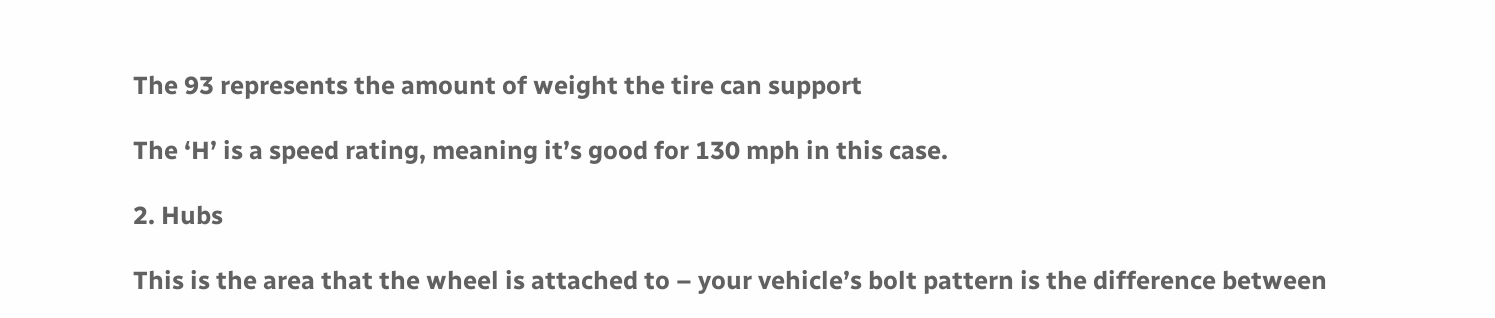The 93 represents the amount of weight the tire can support

The ‘H’ is a speed rating, meaning it’s good for 130 mph in this case.

2. Hubs

This is the area that the wheel is attached to – your vehicle’s bolt pattern is the difference between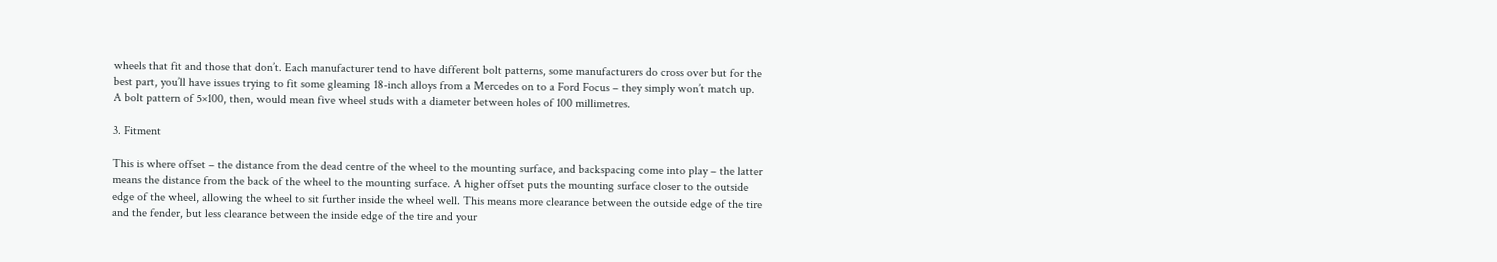wheels that fit and those that don’t. Each manufacturer tend to have different bolt patterns, some manufacturers do cross over but for the best part, you’ll have issues trying to fit some gleaming 18-inch alloys from a Mercedes on to a Ford Focus – they simply won’t match up. A bolt pattern of 5×100, then, would mean five wheel studs with a diameter between holes of 100 millimetres.

3. Fitment

This is where offset – the distance from the dead centre of the wheel to the mounting surface, and backspacing come into play – the latter means the distance from the back of the wheel to the mounting surface. A higher offset puts the mounting surface closer to the outside edge of the wheel, allowing the wheel to sit further inside the wheel well. This means more clearance between the outside edge of the tire and the fender, but less clearance between the inside edge of the tire and your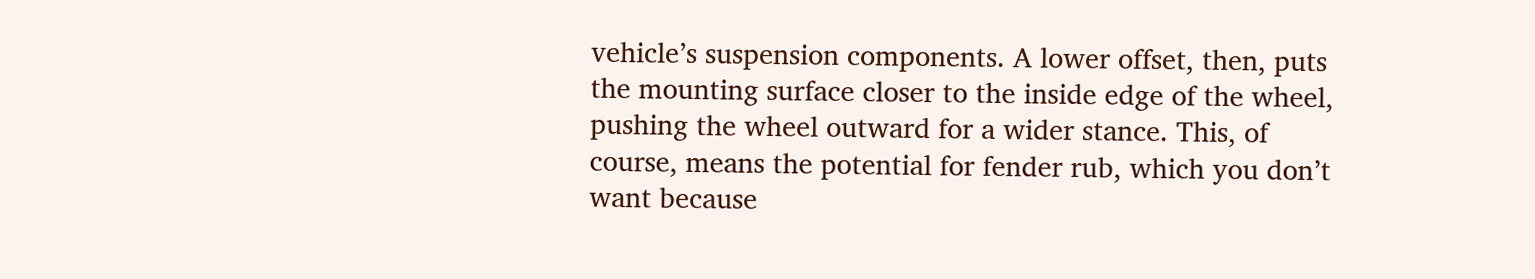vehicle’s suspension components. A lower offset, then, puts the mounting surface closer to the inside edge of the wheel, pushing the wheel outward for a wider stance. This, of course, means the potential for fender rub, which you don’t want because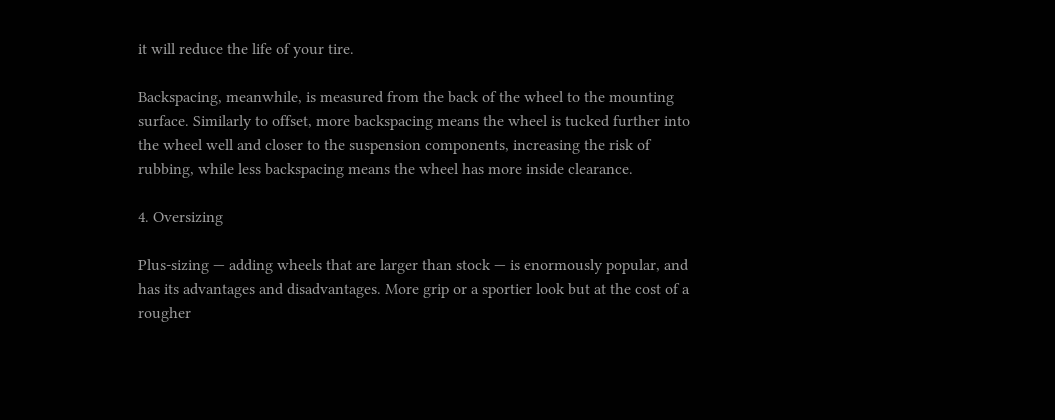it will reduce the life of your tire.

Backspacing, meanwhile, is measured from the back of the wheel to the mounting surface. Similarly to offset, more backspacing means the wheel is tucked further into the wheel well and closer to the suspension components, increasing the risk of rubbing, while less backspacing means the wheel has more inside clearance.

4. Oversizing

Plus-sizing — adding wheels that are larger than stock — is enormously popular, and has its advantages and disadvantages. More grip or a sportier look but at the cost of a rougher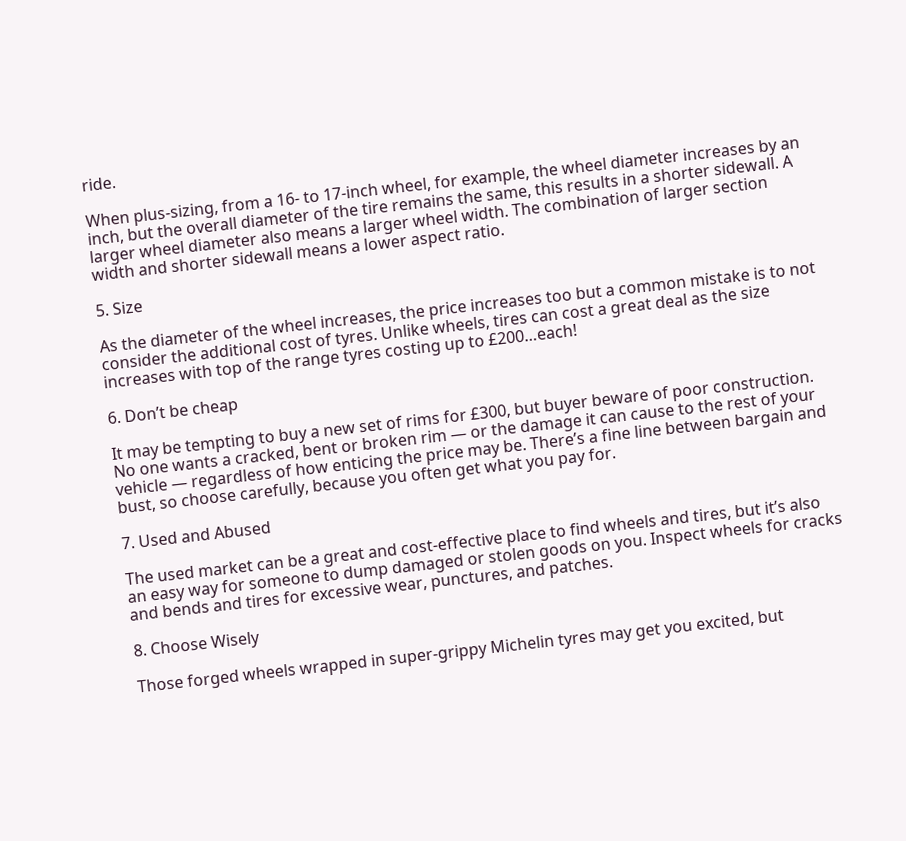ride.

When plus-sizing, from a 16- to 17-inch wheel, for example, the wheel diameter increases by an inch, but the overall diameter of the tire remains the same, this results in a shorter sidewall. A larger wheel diameter also means a larger wheel width. The combination of larger section width and shorter sidewall means a lower aspect ratio.

5. Size

As the diameter of the wheel increases, the price increases too but a common mistake is to not consider the additional cost of tyres. Unlike wheels, tires can cost a great deal as the size increases with top of the range tyres costing up to £200…each!

6. Don’t be cheap

It may be tempting to buy a new set of rims for £300, but buyer beware of poor construction. No one wants a cracked, bent or broken rim — or the damage it can cause to the rest of your vehicle — regardless of how enticing the price may be. There’s a fine line between bargain and bust, so choose carefully, because you often get what you pay for.

7. Used and Abused

The used market can be a great and cost-effective place to find wheels and tires, but it’s also an easy way for someone to dump damaged or stolen goods on you. Inspect wheels for cracks and bends and tires for excessive wear, punctures, and patches.

8. Choose Wisely

Those forged wheels wrapped in super-grippy Michelin tyres may get you excited, but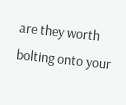are they worth bolting onto your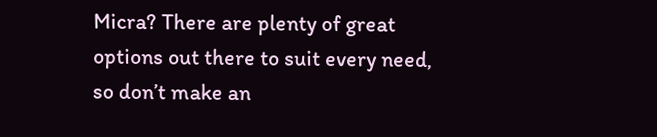Micra? There are plenty of great options out there to suit every need, so don’t make an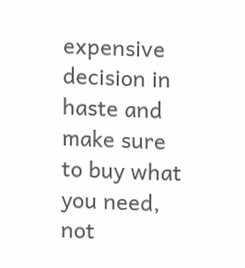expensive decision in haste and make sure to buy what you need, not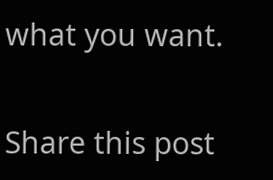what you want.

Share this post